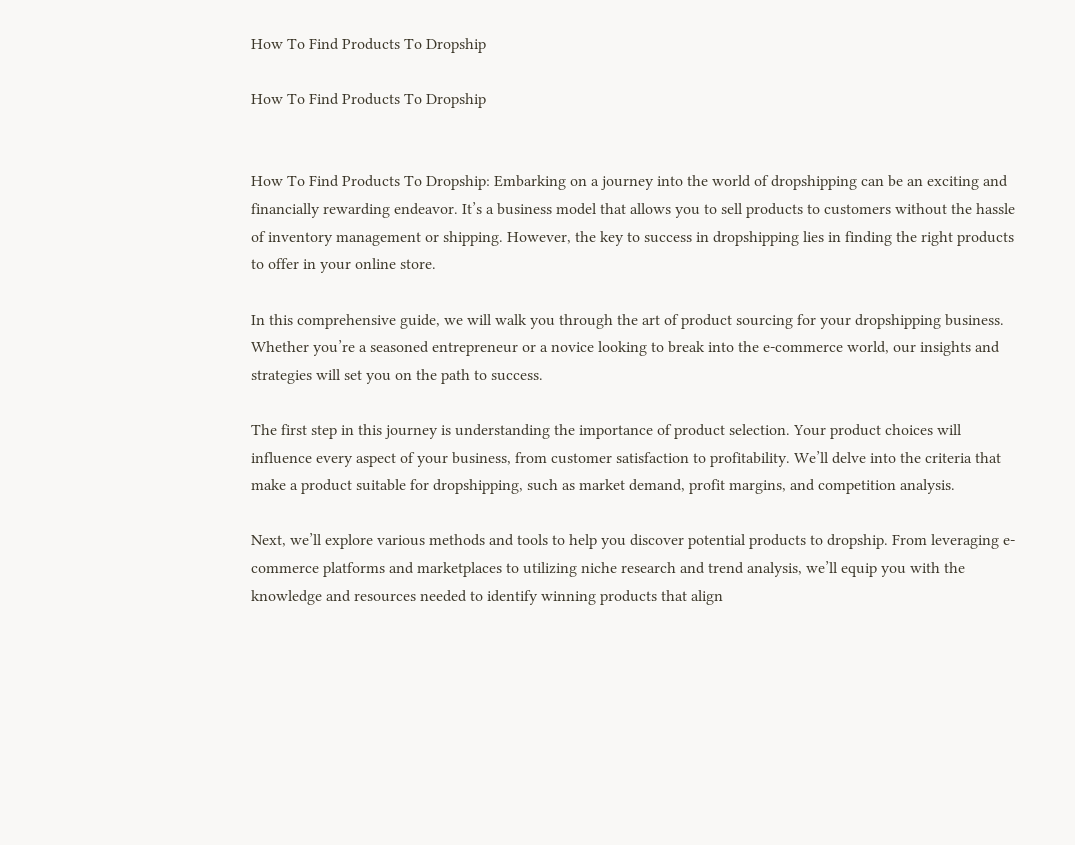How To Find Products To Dropship

How To Find Products To Dropship


How To Find Products To Dropship: Embarking on a journey into the world of dropshipping can be an exciting and financially rewarding endeavor. It’s a business model that allows you to sell products to customers without the hassle of inventory management or shipping. However, the key to success in dropshipping lies in finding the right products to offer in your online store.

In this comprehensive guide, we will walk you through the art of product sourcing for your dropshipping business. Whether you’re a seasoned entrepreneur or a novice looking to break into the e-commerce world, our insights and strategies will set you on the path to success.

The first step in this journey is understanding the importance of product selection. Your product choices will influence every aspect of your business, from customer satisfaction to profitability. We’ll delve into the criteria that make a product suitable for dropshipping, such as market demand, profit margins, and competition analysis.

Next, we’ll explore various methods and tools to help you discover potential products to dropship. From leveraging e-commerce platforms and marketplaces to utilizing niche research and trend analysis, we’ll equip you with the knowledge and resources needed to identify winning products that align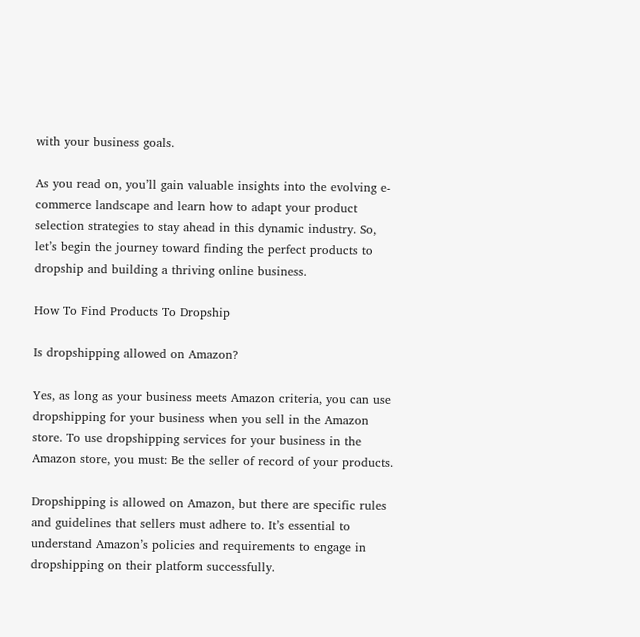with your business goals.

As you read on, you’ll gain valuable insights into the evolving e-commerce landscape and learn how to adapt your product selection strategies to stay ahead in this dynamic industry. So, let’s begin the journey toward finding the perfect products to dropship and building a thriving online business.

How To Find Products To Dropship

Is dropshipping allowed on Amazon?

Yes, as long as your business meets Amazon criteria, you can use dropshipping for your business when you sell in the Amazon store. To use dropshipping services for your business in the Amazon store, you must: Be the seller of record of your products.

Dropshipping is allowed on Amazon, but there are specific rules and guidelines that sellers must adhere to. It’s essential to understand Amazon’s policies and requirements to engage in dropshipping on their platform successfully.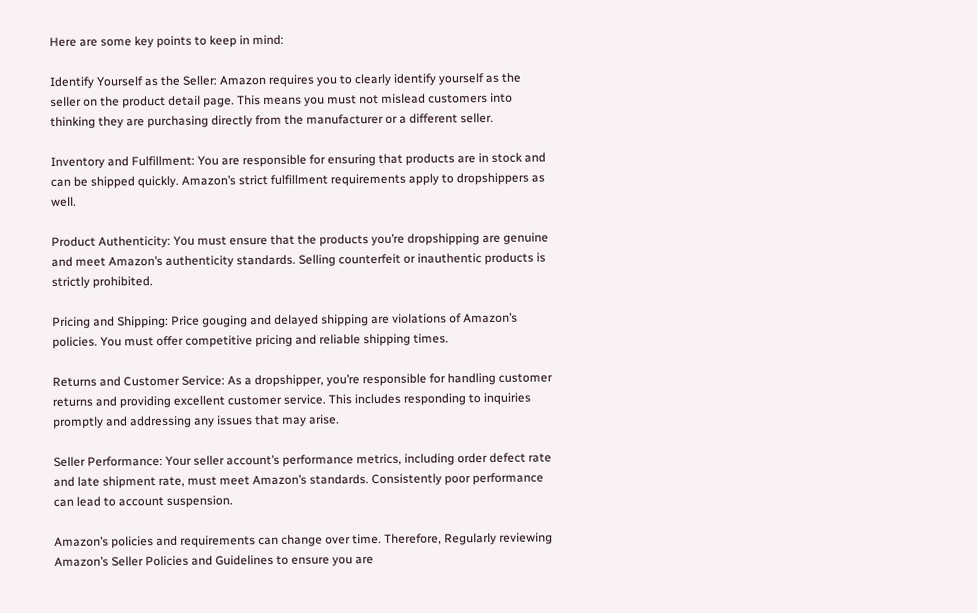Here are some key points to keep in mind:

Identify Yourself as the Seller: Amazon requires you to clearly identify yourself as the seller on the product detail page. This means you must not mislead customers into thinking they are purchasing directly from the manufacturer or a different seller.

Inventory and Fulfillment: You are responsible for ensuring that products are in stock and can be shipped quickly. Amazon’s strict fulfillment requirements apply to dropshippers as well.

Product Authenticity: You must ensure that the products you’re dropshipping are genuine and meet Amazon’s authenticity standards. Selling counterfeit or inauthentic products is strictly prohibited.

Pricing and Shipping: Price gouging and delayed shipping are violations of Amazon’s policies. You must offer competitive pricing and reliable shipping times.

Returns and Customer Service: As a dropshipper, you’re responsible for handling customer returns and providing excellent customer service. This includes responding to inquiries promptly and addressing any issues that may arise.

Seller Performance: Your seller account’s performance metrics, including order defect rate and late shipment rate, must meet Amazon’s standards. Consistently poor performance can lead to account suspension.

Amazon’s policies and requirements can change over time. Therefore, Regularly reviewing Amazon’s Seller Policies and Guidelines to ensure you are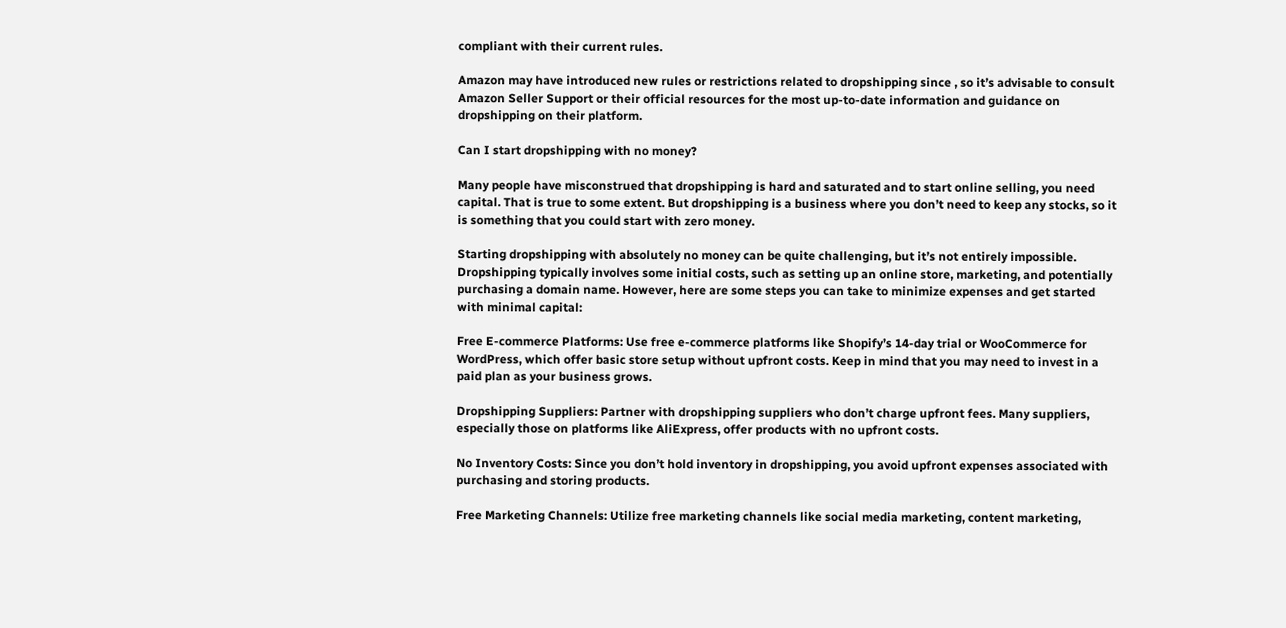compliant with their current rules.

Amazon may have introduced new rules or restrictions related to dropshipping since , so it’s advisable to consult Amazon Seller Support or their official resources for the most up-to-date information and guidance on dropshipping on their platform.

Can I start dropshipping with no money?

Many people have misconstrued that dropshipping is hard and saturated and to start online selling, you need capital. That is true to some extent. But dropshipping is a business where you don’t need to keep any stocks, so it is something that you could start with zero money.

Starting dropshipping with absolutely no money can be quite challenging, but it’s not entirely impossible. Dropshipping typically involves some initial costs, such as setting up an online store, marketing, and potentially purchasing a domain name. However, here are some steps you can take to minimize expenses and get started with minimal capital:

Free E-commerce Platforms: Use free e-commerce platforms like Shopify’s 14-day trial or WooCommerce for WordPress, which offer basic store setup without upfront costs. Keep in mind that you may need to invest in a paid plan as your business grows.

Dropshipping Suppliers: Partner with dropshipping suppliers who don’t charge upfront fees. Many suppliers, especially those on platforms like AliExpress, offer products with no upfront costs.

No Inventory Costs: Since you don’t hold inventory in dropshipping, you avoid upfront expenses associated with purchasing and storing products.

Free Marketing Channels: Utilize free marketing channels like social media marketing, content marketing,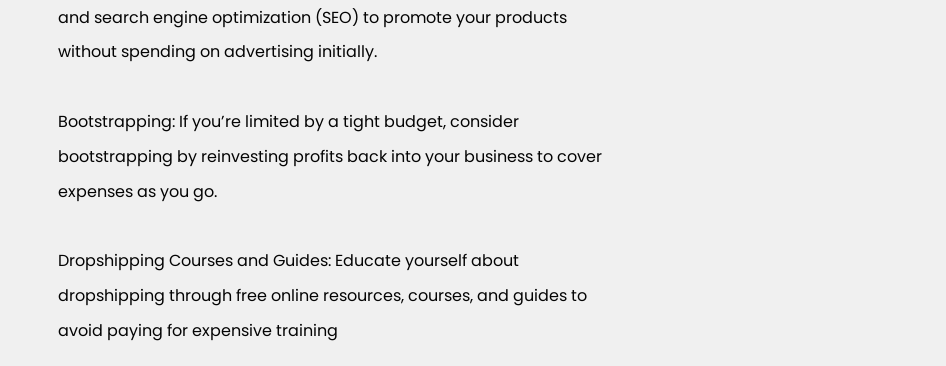and search engine optimization (SEO) to promote your products without spending on advertising initially.

Bootstrapping: If you’re limited by a tight budget, consider bootstrapping by reinvesting profits back into your business to cover expenses as you go.

Dropshipping Courses and Guides: Educate yourself about dropshipping through free online resources, courses, and guides to avoid paying for expensive training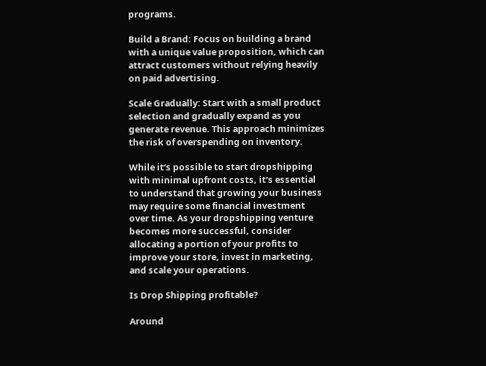programs.

Build a Brand: Focus on building a brand with a unique value proposition, which can attract customers without relying heavily on paid advertising.

Scale Gradually: Start with a small product selection and gradually expand as you generate revenue. This approach minimizes the risk of overspending on inventory.

While it’s possible to start dropshipping with minimal upfront costs, it’s essential to understand that growing your business may require some financial investment over time. As your dropshipping venture becomes more successful, consider allocating a portion of your profits to improve your store, invest in marketing, and scale your operations.

Is Drop Shipping profitable?

Around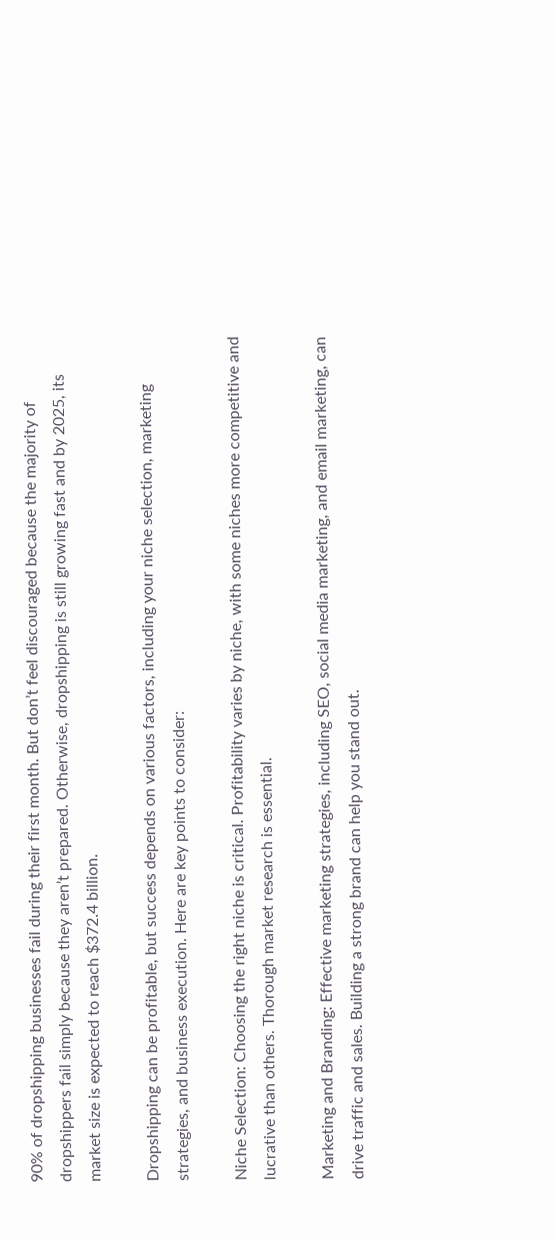90% of dropshipping businesses fail during their first month. But don’t feel discouraged because the majority of dropshippers fail simply because they aren’t prepared. Otherwise, dropshipping is still growing fast and by 2025, its market size is expected to reach $372.4 billion.

Dropshipping can be profitable, but success depends on various factors, including your niche selection, marketing strategies, and business execution. Here are key points to consider:

Niche Selection: Choosing the right niche is critical. Profitability varies by niche, with some niches more competitive and lucrative than others. Thorough market research is essential.

Marketing and Branding: Effective marketing strategies, including SEO, social media marketing, and email marketing, can drive traffic and sales. Building a strong brand can help you stand out.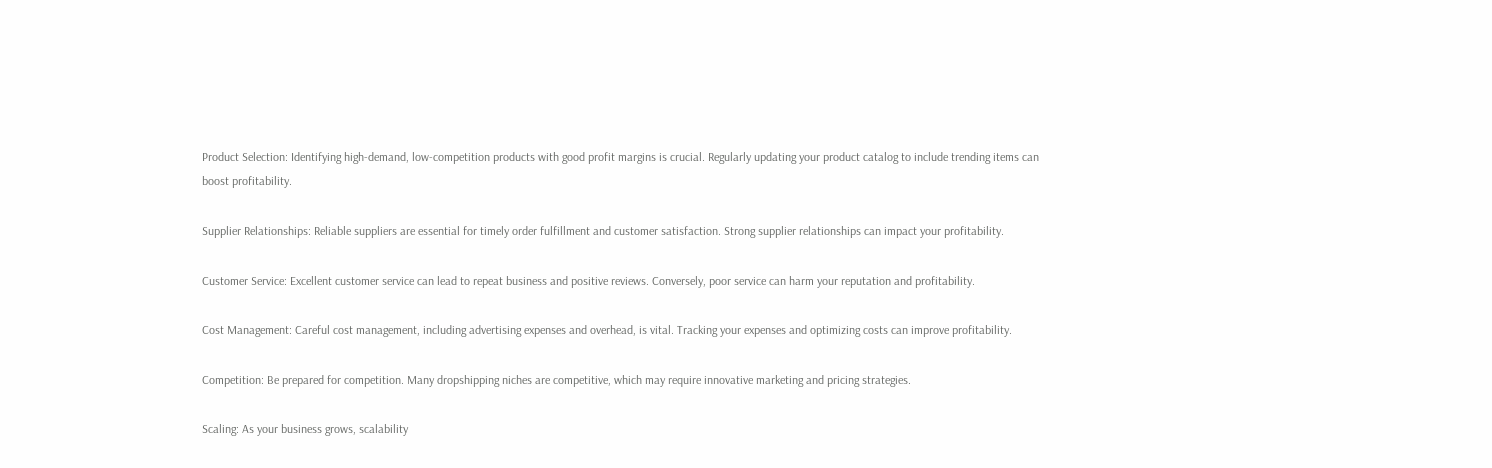Product Selection: Identifying high-demand, low-competition products with good profit margins is crucial. Regularly updating your product catalog to include trending items can boost profitability.

Supplier Relationships: Reliable suppliers are essential for timely order fulfillment and customer satisfaction. Strong supplier relationships can impact your profitability.

Customer Service: Excellent customer service can lead to repeat business and positive reviews. Conversely, poor service can harm your reputation and profitability.

Cost Management: Careful cost management, including advertising expenses and overhead, is vital. Tracking your expenses and optimizing costs can improve profitability.

Competition: Be prepared for competition. Many dropshipping niches are competitive, which may require innovative marketing and pricing strategies.

Scaling: As your business grows, scalability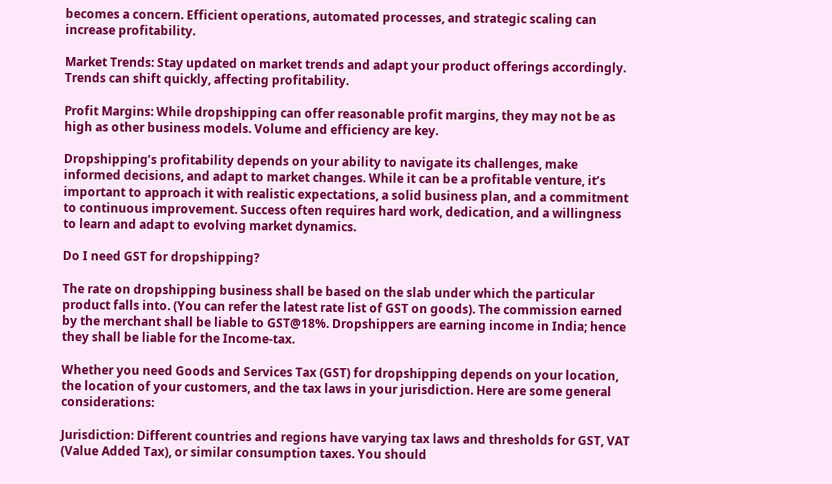becomes a concern. Efficient operations, automated processes, and strategic scaling can increase profitability.

Market Trends: Stay updated on market trends and adapt your product offerings accordingly. Trends can shift quickly, affecting profitability.

Profit Margins: While dropshipping can offer reasonable profit margins, they may not be as high as other business models. Volume and efficiency are key.

Dropshipping’s profitability depends on your ability to navigate its challenges, make informed decisions, and adapt to market changes. While it can be a profitable venture, it’s important to approach it with realistic expectations, a solid business plan, and a commitment to continuous improvement. Success often requires hard work, dedication, and a willingness to learn and adapt to evolving market dynamics.

Do I need GST for dropshipping?

The rate on dropshipping business shall be based on the slab under which the particular product falls into. (You can refer the latest rate list of GST on goods). The commission earned by the merchant shall be liable to GST@18%. Dropshippers are earning income in India; hence they shall be liable for the Income-tax.

Whether you need Goods and Services Tax (GST) for dropshipping depends on your location, the location of your customers, and the tax laws in your jurisdiction. Here are some general considerations:

Jurisdiction: Different countries and regions have varying tax laws and thresholds for GST, VAT (Value Added Tax), or similar consumption taxes. You should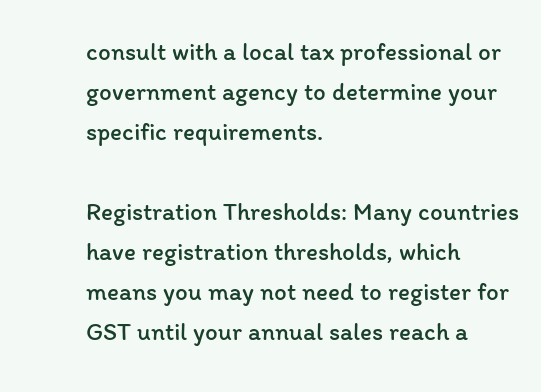consult with a local tax professional or government agency to determine your specific requirements.

Registration Thresholds: Many countries have registration thresholds, which means you may not need to register for GST until your annual sales reach a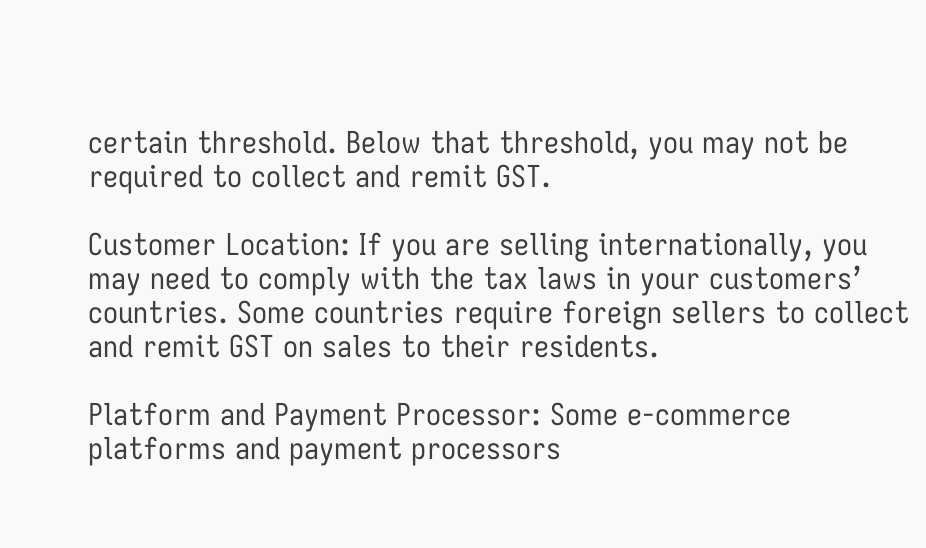certain threshold. Below that threshold, you may not be required to collect and remit GST.

Customer Location: If you are selling internationally, you may need to comply with the tax laws in your customers’ countries. Some countries require foreign sellers to collect and remit GST on sales to their residents.

Platform and Payment Processor: Some e-commerce platforms and payment processors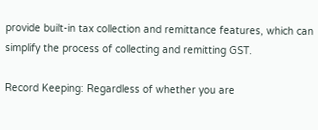provide built-in tax collection and remittance features, which can simplify the process of collecting and remitting GST.

Record Keeping: Regardless of whether you are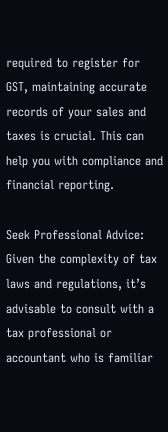required to register for GST, maintaining accurate records of your sales and taxes is crucial. This can help you with compliance and financial reporting.

Seek Professional Advice: Given the complexity of tax laws and regulations, it’s advisable to consult with a tax professional or accountant who is familiar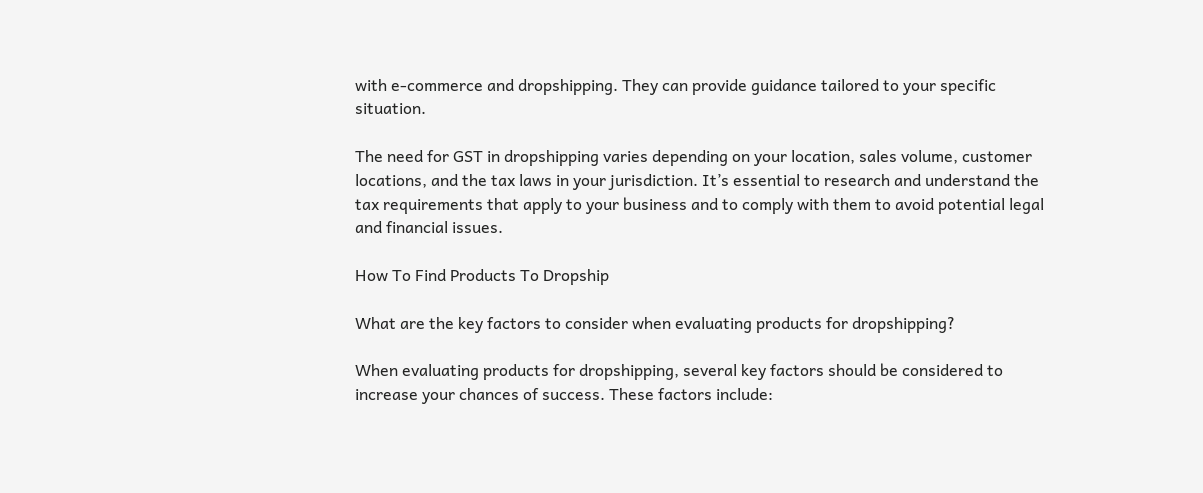with e-commerce and dropshipping. They can provide guidance tailored to your specific situation.

The need for GST in dropshipping varies depending on your location, sales volume, customer locations, and the tax laws in your jurisdiction. It’s essential to research and understand the tax requirements that apply to your business and to comply with them to avoid potential legal and financial issues.

How To Find Products To Dropship

What are the key factors to consider when evaluating products for dropshipping?

When evaluating products for dropshipping, several key factors should be considered to increase your chances of success. These factors include: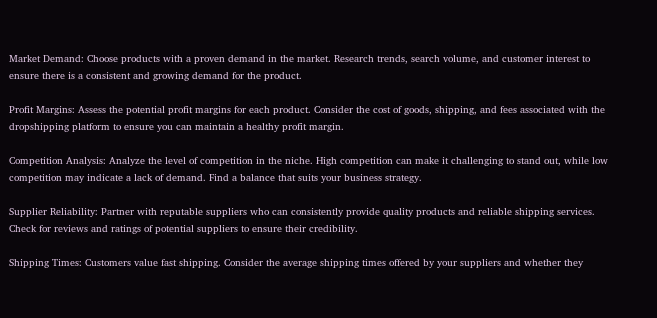Market Demand: Choose products with a proven demand in the market. Research trends, search volume, and customer interest to ensure there is a consistent and growing demand for the product.

Profit Margins: Assess the potential profit margins for each product. Consider the cost of goods, shipping, and fees associated with the dropshipping platform to ensure you can maintain a healthy profit margin.

Competition Analysis: Analyze the level of competition in the niche. High competition can make it challenging to stand out, while low competition may indicate a lack of demand. Find a balance that suits your business strategy.

Supplier Reliability: Partner with reputable suppliers who can consistently provide quality products and reliable shipping services. Check for reviews and ratings of potential suppliers to ensure their credibility.

Shipping Times: Customers value fast shipping. Consider the average shipping times offered by your suppliers and whether they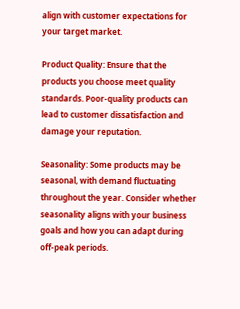align with customer expectations for your target market.

Product Quality: Ensure that the products you choose meet quality standards. Poor-quality products can lead to customer dissatisfaction and damage your reputation.

Seasonality: Some products may be seasonal, with demand fluctuating throughout the year. Consider whether seasonality aligns with your business goals and how you can adapt during off-peak periods.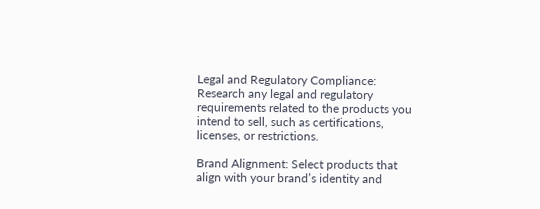Legal and Regulatory Compliance: Research any legal and regulatory requirements related to the products you intend to sell, such as certifications, licenses, or restrictions.

Brand Alignment: Select products that align with your brand’s identity and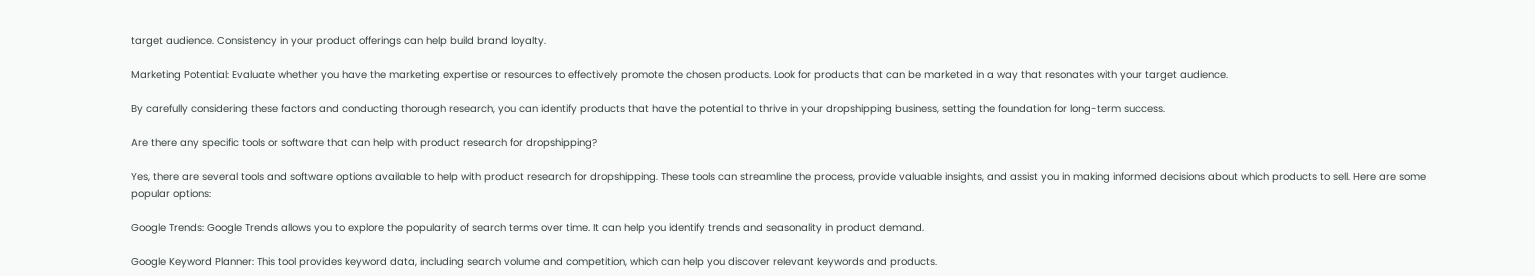target audience. Consistency in your product offerings can help build brand loyalty.

Marketing Potential: Evaluate whether you have the marketing expertise or resources to effectively promote the chosen products. Look for products that can be marketed in a way that resonates with your target audience.

By carefully considering these factors and conducting thorough research, you can identify products that have the potential to thrive in your dropshipping business, setting the foundation for long-term success.

Are there any specific tools or software that can help with product research for dropshipping?

Yes, there are several tools and software options available to help with product research for dropshipping. These tools can streamline the process, provide valuable insights, and assist you in making informed decisions about which products to sell. Here are some popular options:

Google Trends: Google Trends allows you to explore the popularity of search terms over time. It can help you identify trends and seasonality in product demand.

Google Keyword Planner: This tool provides keyword data, including search volume and competition, which can help you discover relevant keywords and products.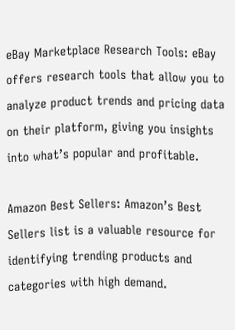eBay Marketplace Research Tools: eBay offers research tools that allow you to analyze product trends and pricing data on their platform, giving you insights into what’s popular and profitable.

Amazon Best Sellers: Amazon’s Best Sellers list is a valuable resource for identifying trending products and categories with high demand.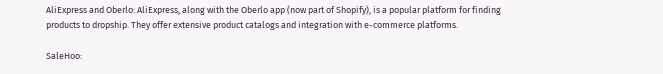AliExpress and Oberlo: AliExpress, along with the Oberlo app (now part of Shopify), is a popular platform for finding products to dropship. They offer extensive product catalogs and integration with e-commerce platforms.

SaleHoo: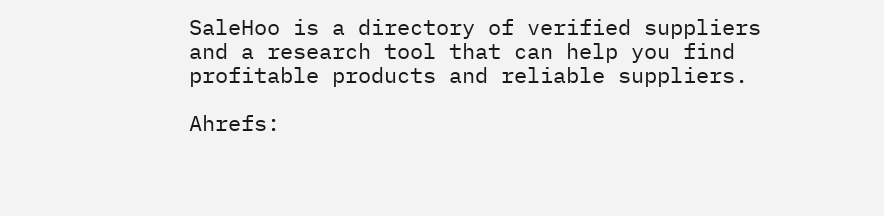SaleHoo is a directory of verified suppliers and a research tool that can help you find profitable products and reliable suppliers.

Ahrefs: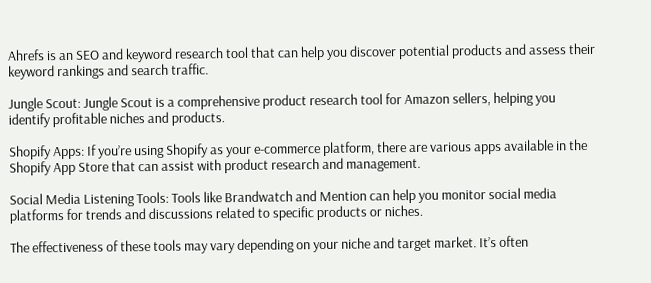Ahrefs is an SEO and keyword research tool that can help you discover potential products and assess their keyword rankings and search traffic.

Jungle Scout: Jungle Scout is a comprehensive product research tool for Amazon sellers, helping you identify profitable niches and products.

Shopify Apps: If you’re using Shopify as your e-commerce platform, there are various apps available in the Shopify App Store that can assist with product research and management.

Social Media Listening Tools: Tools like Brandwatch and Mention can help you monitor social media platforms for trends and discussions related to specific products or niches.

The effectiveness of these tools may vary depending on your niche and target market. It’s often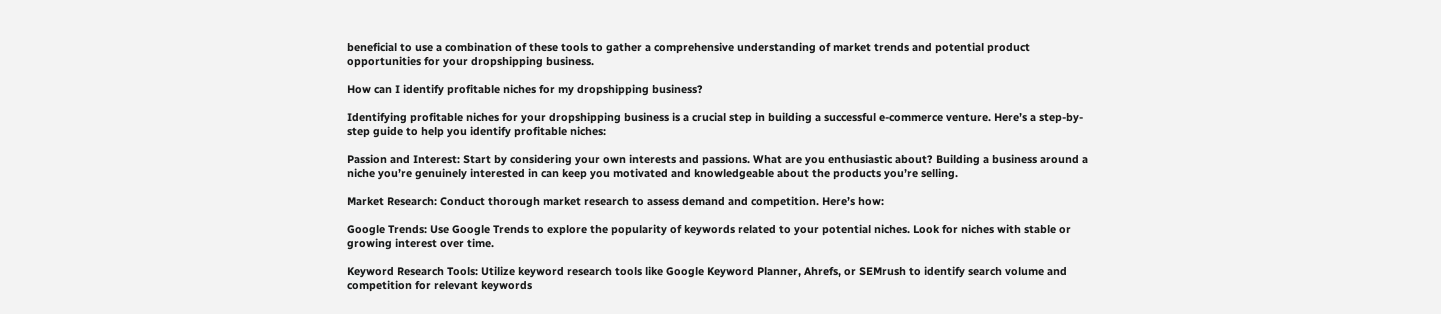beneficial to use a combination of these tools to gather a comprehensive understanding of market trends and potential product opportunities for your dropshipping business.

How can I identify profitable niches for my dropshipping business?

Identifying profitable niches for your dropshipping business is a crucial step in building a successful e-commerce venture. Here’s a step-by-step guide to help you identify profitable niches:

Passion and Interest: Start by considering your own interests and passions. What are you enthusiastic about? Building a business around a niche you’re genuinely interested in can keep you motivated and knowledgeable about the products you’re selling.

Market Research: Conduct thorough market research to assess demand and competition. Here’s how:

Google Trends: Use Google Trends to explore the popularity of keywords related to your potential niches. Look for niches with stable or growing interest over time.

Keyword Research Tools: Utilize keyword research tools like Google Keyword Planner, Ahrefs, or SEMrush to identify search volume and competition for relevant keywords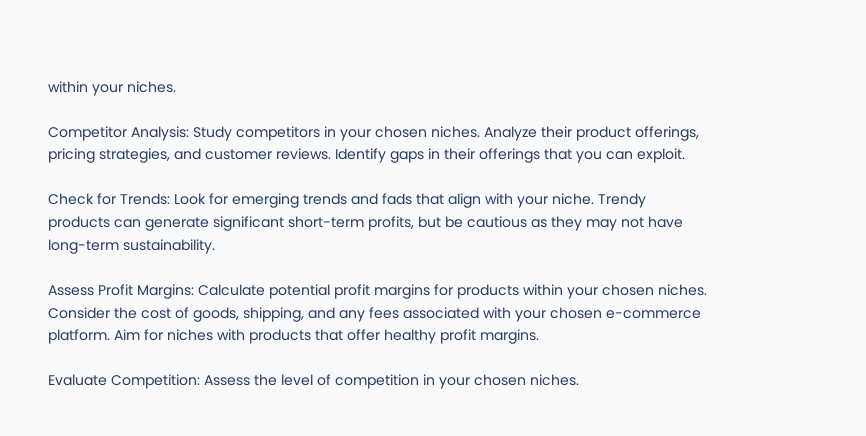within your niches.

Competitor Analysis: Study competitors in your chosen niches. Analyze their product offerings, pricing strategies, and customer reviews. Identify gaps in their offerings that you can exploit.

Check for Trends: Look for emerging trends and fads that align with your niche. Trendy products can generate significant short-term profits, but be cautious as they may not have long-term sustainability.

Assess Profit Margins: Calculate potential profit margins for products within your chosen niches. Consider the cost of goods, shipping, and any fees associated with your chosen e-commerce platform. Aim for niches with products that offer healthy profit margins.

Evaluate Competition: Assess the level of competition in your chosen niches.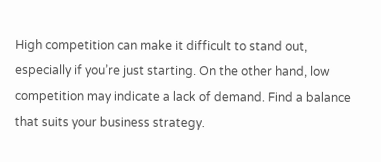High competition can make it difficult to stand out, especially if you’re just starting. On the other hand, low competition may indicate a lack of demand. Find a balance that suits your business strategy.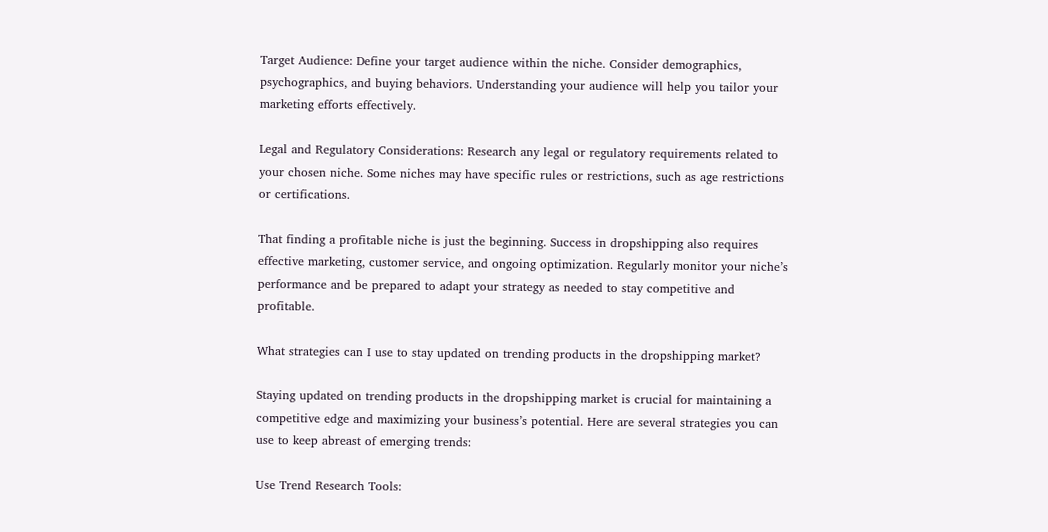Target Audience: Define your target audience within the niche. Consider demographics, psychographics, and buying behaviors. Understanding your audience will help you tailor your marketing efforts effectively.

Legal and Regulatory Considerations: Research any legal or regulatory requirements related to your chosen niche. Some niches may have specific rules or restrictions, such as age restrictions or certifications.

That finding a profitable niche is just the beginning. Success in dropshipping also requires effective marketing, customer service, and ongoing optimization. Regularly monitor your niche’s performance and be prepared to adapt your strategy as needed to stay competitive and profitable.

What strategies can I use to stay updated on trending products in the dropshipping market?

Staying updated on trending products in the dropshipping market is crucial for maintaining a competitive edge and maximizing your business’s potential. Here are several strategies you can use to keep abreast of emerging trends:

Use Trend Research Tools: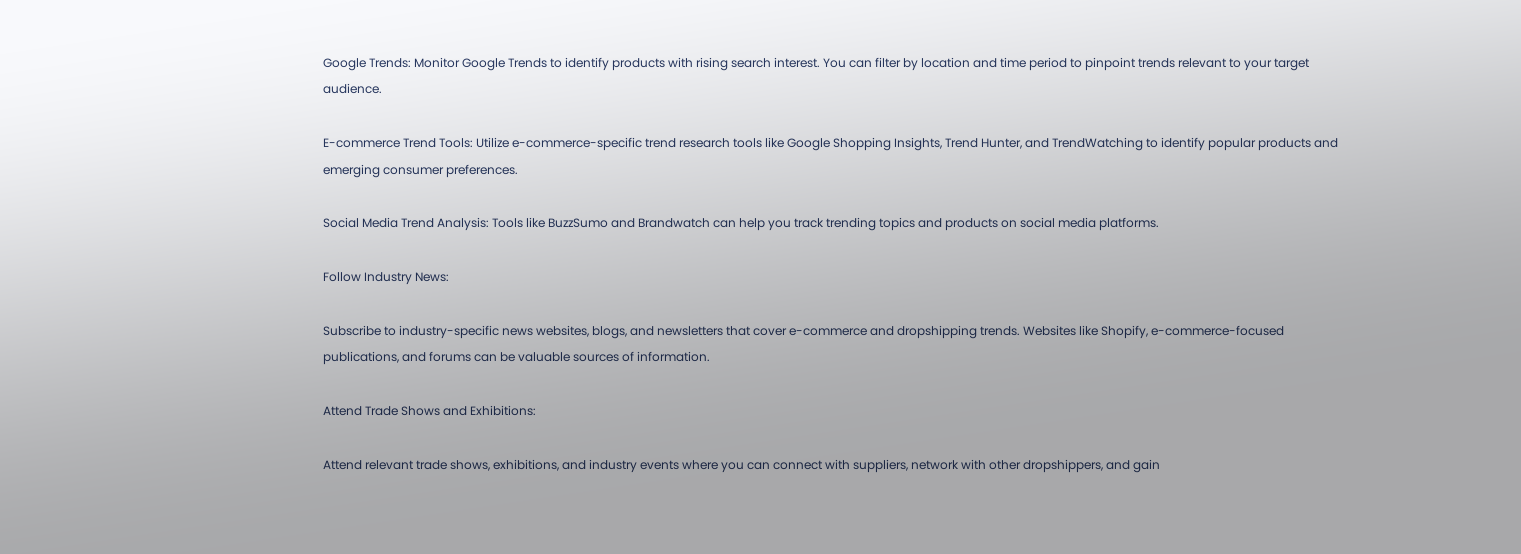Google Trends: Monitor Google Trends to identify products with rising search interest. You can filter by location and time period to pinpoint trends relevant to your target audience.

E-commerce Trend Tools: Utilize e-commerce-specific trend research tools like Google Shopping Insights, Trend Hunter, and TrendWatching to identify popular products and emerging consumer preferences.

Social Media Trend Analysis: Tools like BuzzSumo and Brandwatch can help you track trending topics and products on social media platforms.

Follow Industry News:

Subscribe to industry-specific news websites, blogs, and newsletters that cover e-commerce and dropshipping trends. Websites like Shopify, e-commerce-focused publications, and forums can be valuable sources of information.

Attend Trade Shows and Exhibitions:

Attend relevant trade shows, exhibitions, and industry events where you can connect with suppliers, network with other dropshippers, and gain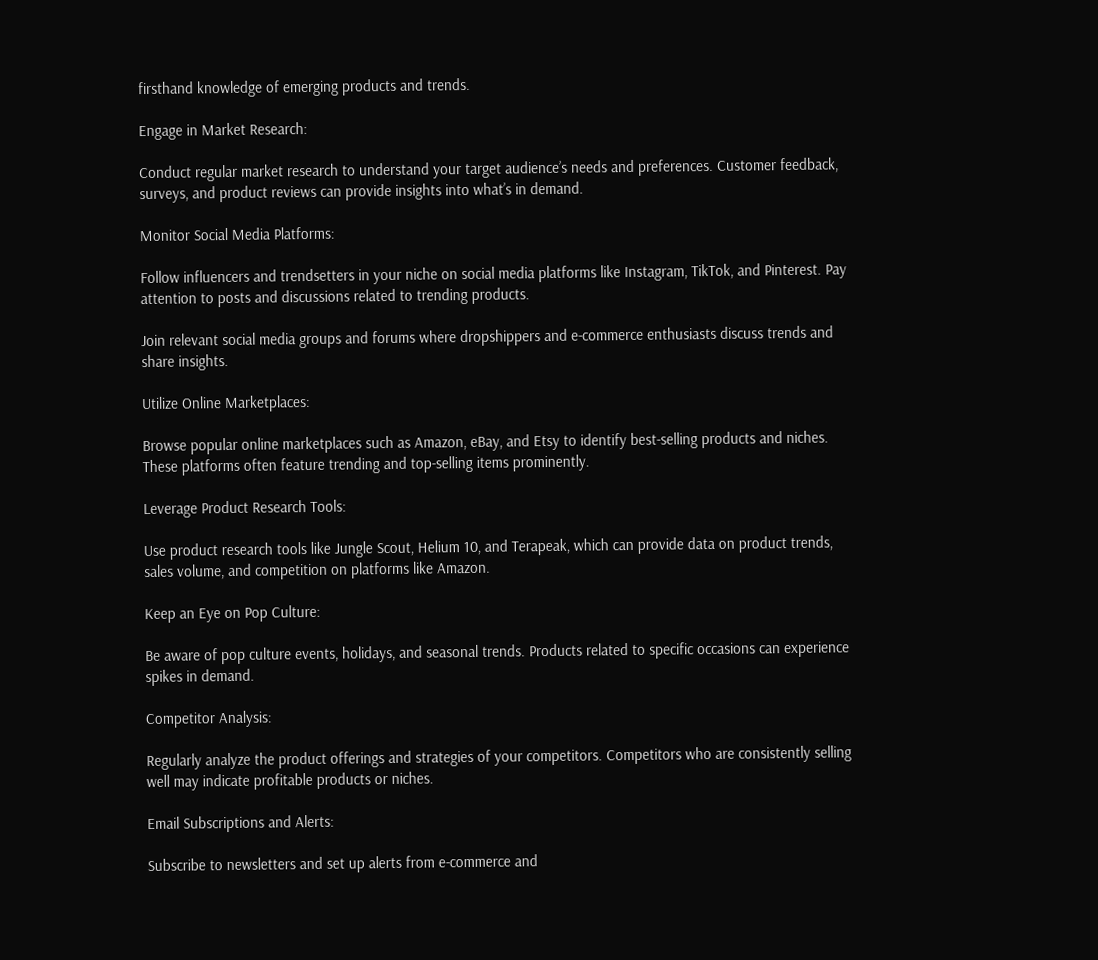firsthand knowledge of emerging products and trends.

Engage in Market Research:

Conduct regular market research to understand your target audience’s needs and preferences. Customer feedback, surveys, and product reviews can provide insights into what’s in demand.

Monitor Social Media Platforms:

Follow influencers and trendsetters in your niche on social media platforms like Instagram, TikTok, and Pinterest. Pay attention to posts and discussions related to trending products.

Join relevant social media groups and forums where dropshippers and e-commerce enthusiasts discuss trends and share insights.

Utilize Online Marketplaces:

Browse popular online marketplaces such as Amazon, eBay, and Etsy to identify best-selling products and niches. These platforms often feature trending and top-selling items prominently.

Leverage Product Research Tools:

Use product research tools like Jungle Scout, Helium 10, and Terapeak, which can provide data on product trends, sales volume, and competition on platforms like Amazon.

Keep an Eye on Pop Culture:

Be aware of pop culture events, holidays, and seasonal trends. Products related to specific occasions can experience spikes in demand.

Competitor Analysis:

Regularly analyze the product offerings and strategies of your competitors. Competitors who are consistently selling well may indicate profitable products or niches.

Email Subscriptions and Alerts:

Subscribe to newsletters and set up alerts from e-commerce and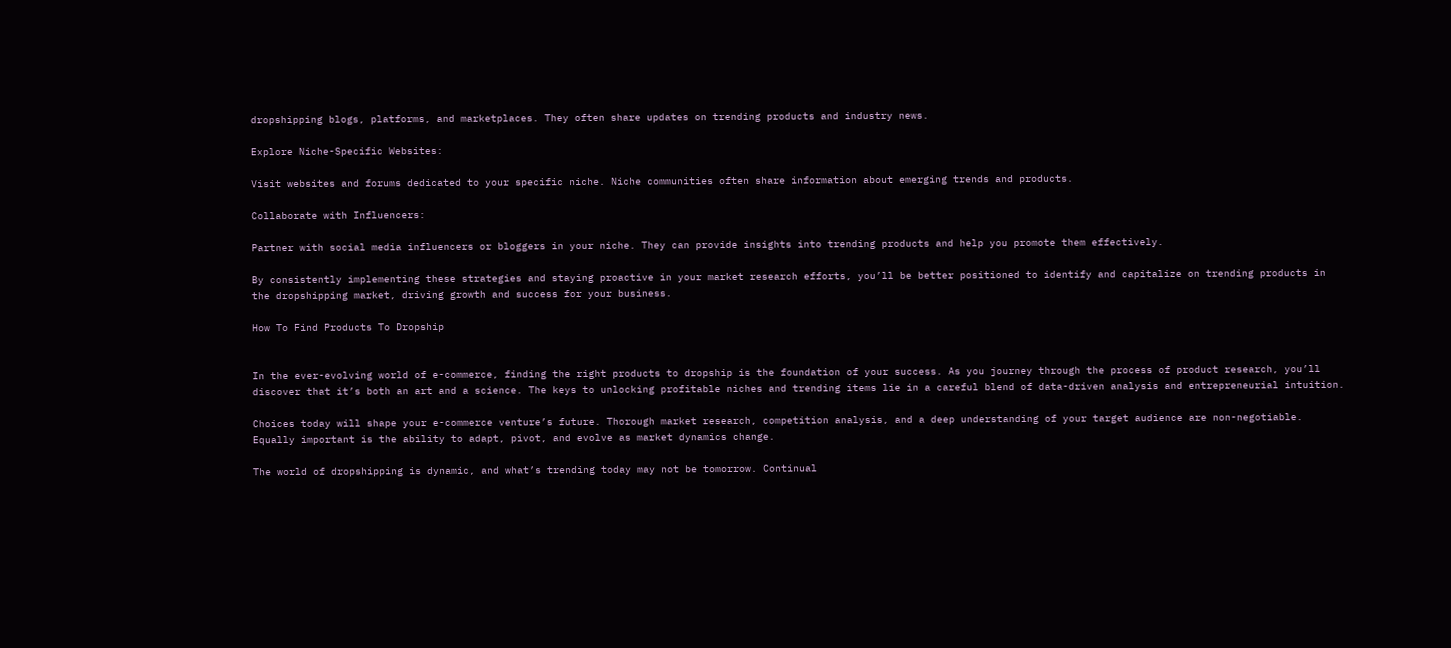dropshipping blogs, platforms, and marketplaces. They often share updates on trending products and industry news.

Explore Niche-Specific Websites:

Visit websites and forums dedicated to your specific niche. Niche communities often share information about emerging trends and products.

Collaborate with Influencers:

Partner with social media influencers or bloggers in your niche. They can provide insights into trending products and help you promote them effectively.

By consistently implementing these strategies and staying proactive in your market research efforts, you’ll be better positioned to identify and capitalize on trending products in the dropshipping market, driving growth and success for your business.

How To Find Products To Dropship


In the ever-evolving world of e-commerce, finding the right products to dropship is the foundation of your success. As you journey through the process of product research, you’ll discover that it’s both an art and a science. The keys to unlocking profitable niches and trending items lie in a careful blend of data-driven analysis and entrepreneurial intuition.

Choices today will shape your e-commerce venture’s future. Thorough market research, competition analysis, and a deep understanding of your target audience are non-negotiable. Equally important is the ability to adapt, pivot, and evolve as market dynamics change.

The world of dropshipping is dynamic, and what’s trending today may not be tomorrow. Continual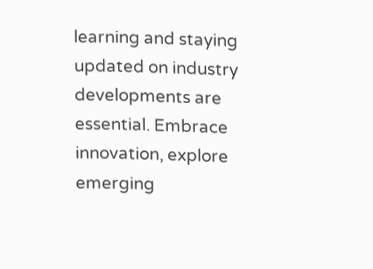learning and staying updated on industry developments are essential. Embrace innovation, explore emerging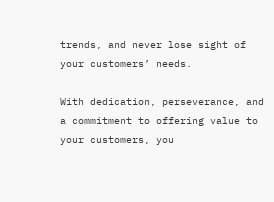trends, and never lose sight of your customers’ needs.

With dedication, perseverance, and a commitment to offering value to your customers, you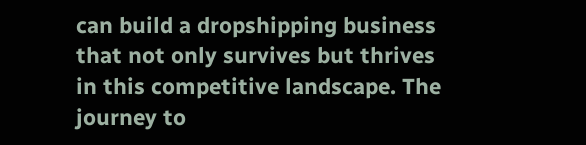can build a dropshipping business that not only survives but thrives in this competitive landscape. The journey to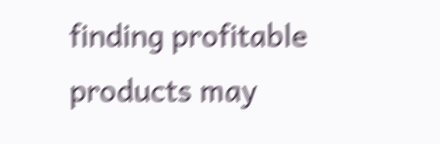finding profitable products may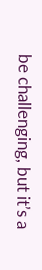be challenging, but it’s a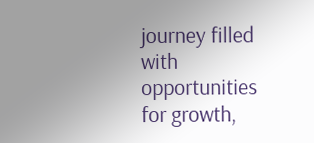journey filled with opportunities for growth,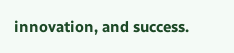innovation, and success.